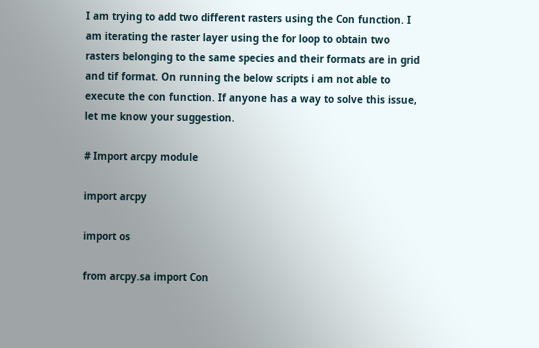I am trying to add two different rasters using the Con function. I am iterating the raster layer using the for loop to obtain two rasters belonging to the same species and their formats are in grid and tif format. On running the below scripts i am not able to execute the con function. If anyone has a way to solve this issue, let me know your suggestion.

# Import arcpy module

import arcpy

import os

from arcpy.sa import Con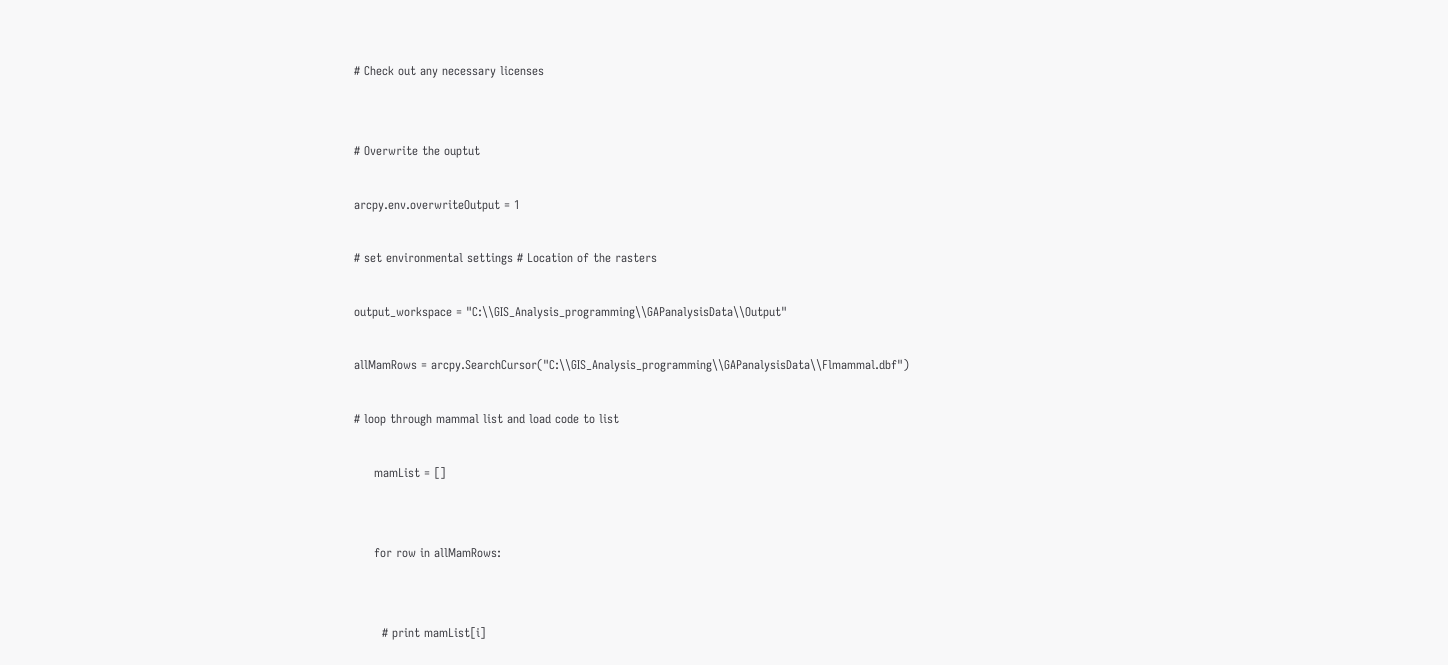# Check out any necessary licenses


# Overwrite the ouptut

arcpy.env.overwriteOutput = 1

# set environmental settings # Location of the rasters

output_workspace = "C:\\GIS_Analysis_programming\\GAPanalysisData\\Output"

allMamRows = arcpy.SearchCursor("C:\\GIS_Analysis_programming\\GAPanalysisData\\Flmammal.dbf")

# loop through mammal list and load code to list

     mamList = []


     for row in allMamRows:


       # print mamList[i]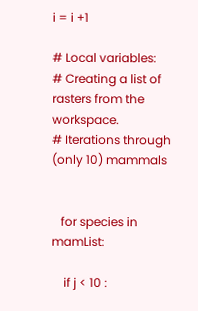i = i +1

# Local variables:
# Creating a list of rasters from the workspace.
# Iterations through (only 10) mammals


   for species in mamList:

    if j < 10 :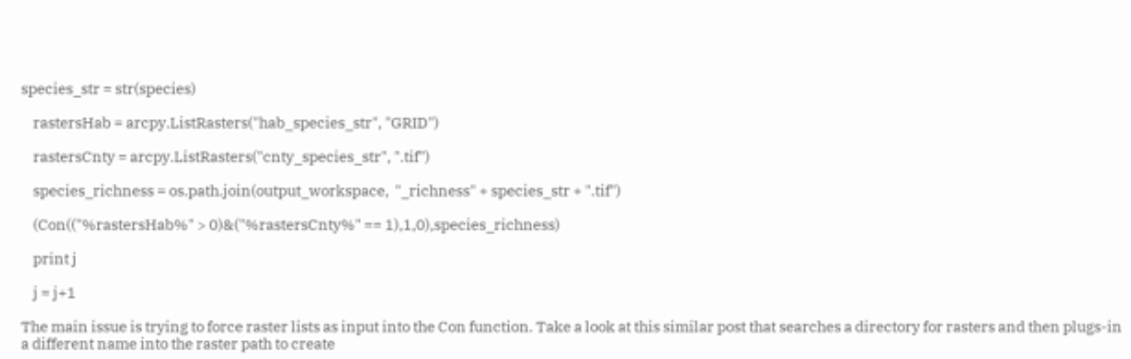species_str = str(species)

    rastersHab = arcpy.ListRasters("hab_species_str", "GRID")

    rastersCnty = arcpy.ListRasters("cnty_species_str", ".tif")

    species_richness = os.path.join(output_workspace,  "_richness" + species_str + ".tif")

    (Con(("%rastersHab%" > 0)&("%rastersCnty%" == 1),1,0),species_richness)

    print j

    j = j+1

The main issue is trying to force raster lists as input into the Con function. Take a look at this similar post that searches a directory for rasters and then plugs-in a different name into the raster path to create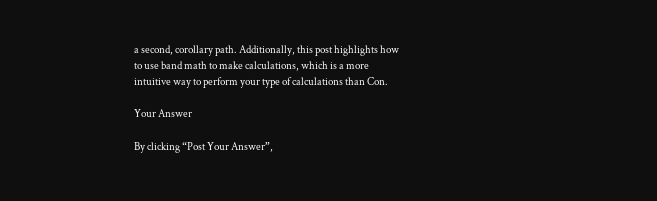a second, corollary path. Additionally, this post highlights how to use band math to make calculations, which is a more intuitive way to perform your type of calculations than Con.

Your Answer

By clicking “Post Your Answer”,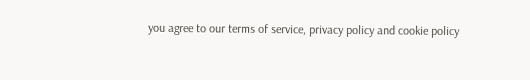you agree to our terms of service, privacy policy and cookie policy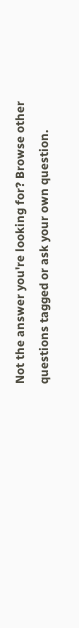Not the answer you're looking for? Browse other questions tagged or ask your own question.